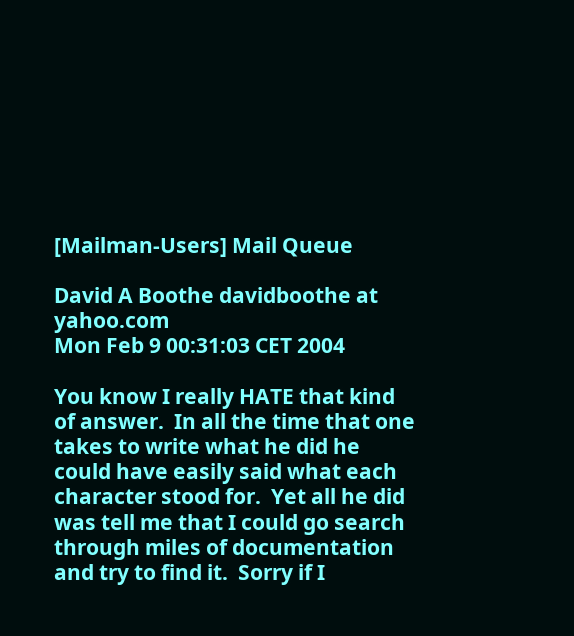[Mailman-Users] Mail Queue

David A Boothe davidboothe at yahoo.com
Mon Feb 9 00:31:03 CET 2004

You know I really HATE that kind of answer.  In all the time that one takes to write what he did he could have easily said what each character stood for.  Yet all he did was tell me that I could go search through miles of documentation and try to find it.  Sorry if I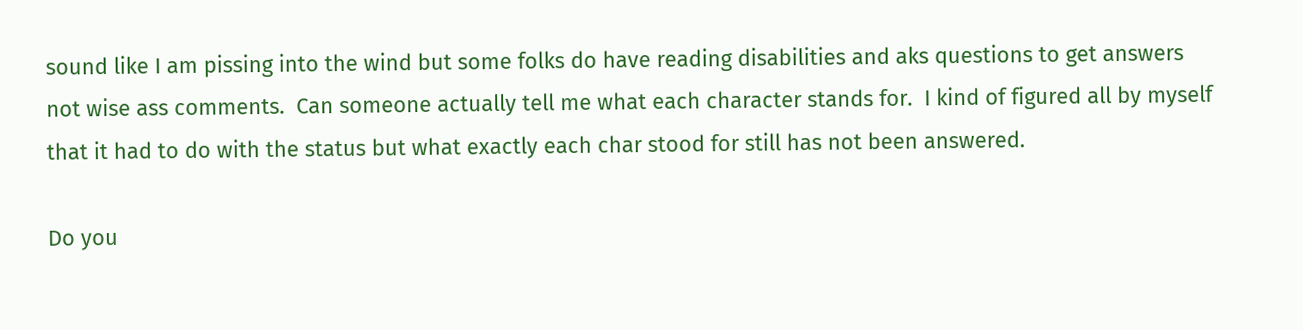sound like I am pissing into the wind but some folks do have reading disabilities and aks questions to get answers not wise ass comments.  Can someone actually tell me what each character stands for.  I kind of figured all by myself that it had to do with the status but what exactly each char stood for still has not been answered.

Do you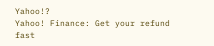Yahoo!?
Yahoo! Finance: Get your refund fast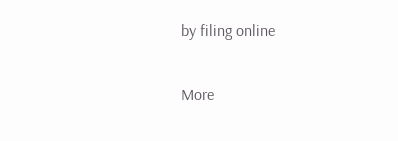by filing online

More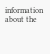information about the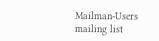Mailman-Users mailing list